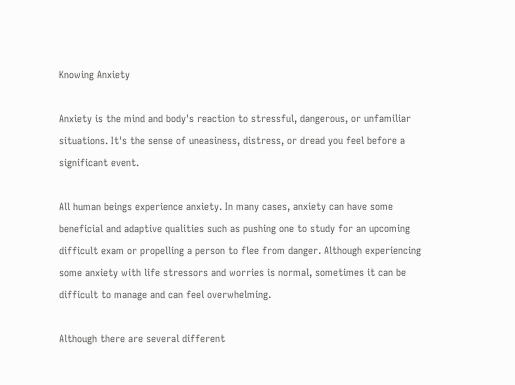Knowing Anxiety

Anxiety is the mind and body's reaction to stressful, dangerous, or unfamiliar situations. It's the sense of uneasiness, distress, or dread you feel before a significant event.

All human beings experience anxiety. In many cases, anxiety can have some beneficial and adaptive qualities such as pushing one to study for an upcoming difficult exam or propelling a person to flee from danger. Although experiencing some anxiety with life stressors and worries is normal, sometimes it can be difficult to manage and can feel overwhelming.

Although there are several different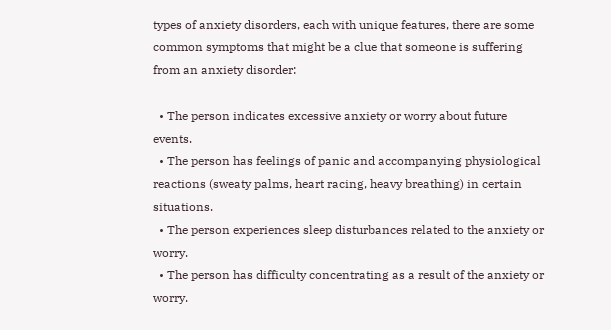types of anxiety disorders, each with unique features, there are some common symptoms that might be a clue that someone is suffering from an anxiety disorder:

  • The person indicates excessive anxiety or worry about future events.
  • The person has feelings of panic and accompanying physiological reactions (sweaty palms, heart racing, heavy breathing) in certain situations.
  • The person experiences sleep disturbances related to the anxiety or worry.
  • The person has difficulty concentrating as a result of the anxiety or worry.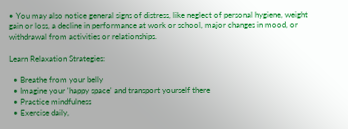• You may also notice general signs of distress, like neglect of personal hygiene, weight gain or loss, a decline in performance at work or school, major changes in mood, or withdrawal from activities or relationships.

Learn Relaxation Strategies:

  • Breathe from your belly
  • Imagine your 'happy space' and transport yourself there
  • Practice mindfulness
  • Exercise daily,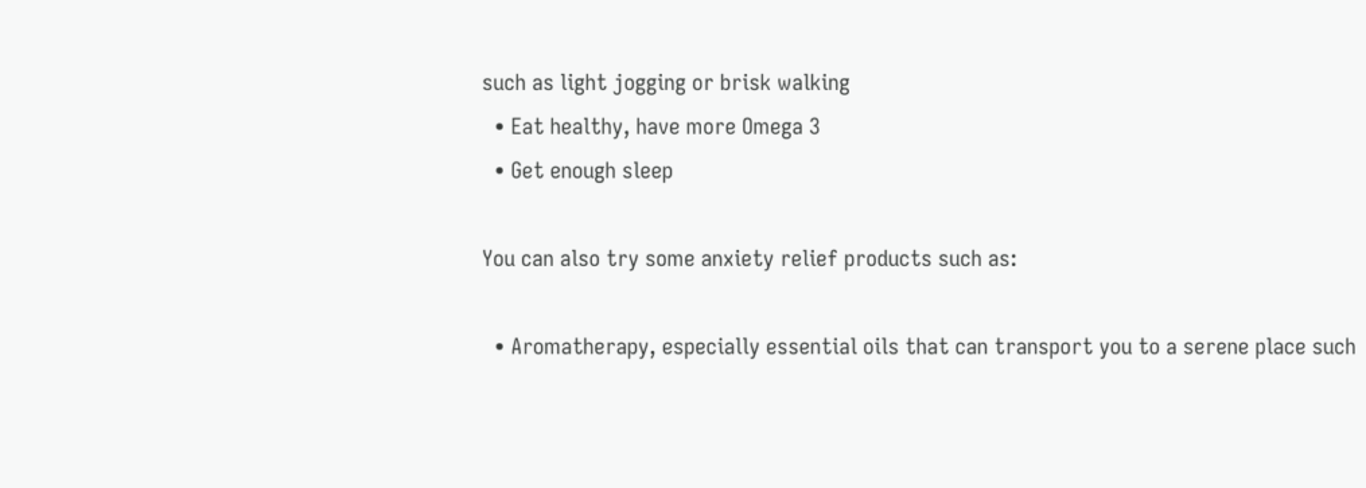such as light jogging or brisk walking
  • Eat healthy, have more Omega 3
  • Get enough sleep

You can also try some anxiety relief products such as:

  • Aromatherapy, especially essential oils that can transport you to a serene place such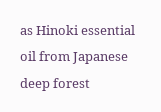as Hinoki essential oil from Japanese deep forest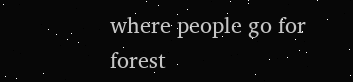where people go for forest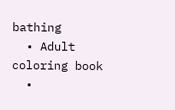bathing
  • Adult coloring book
  •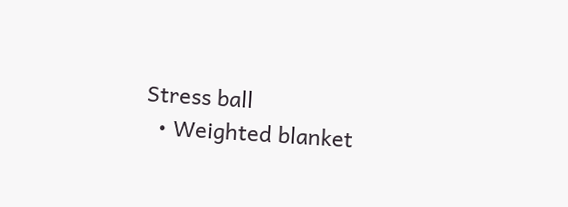Stress ball
  • Weighted blanket